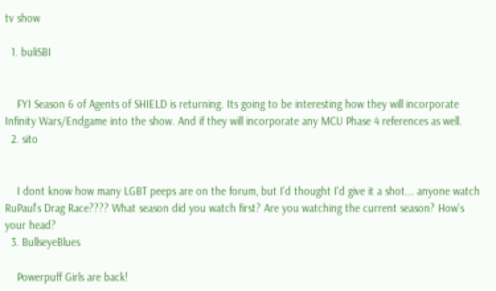tv show

  1. buliSBI


    FYI Season 6 of Agents of SHIELD is returning. Its going to be interesting how they will incorporate Infinity Wars/Endgame into the show. And if they will incorporate any MCU Phase 4 references as well.
  2. sito


    I dont know how many LGBT peeps are on the forum, but I'd thought I'd give it a shot... anyone watch RuPaul's Drag Race???? What season did you watch first? Are you watching the current season? How's your head?
  3. BullseyeBlues

    Powerpuff Girls are back!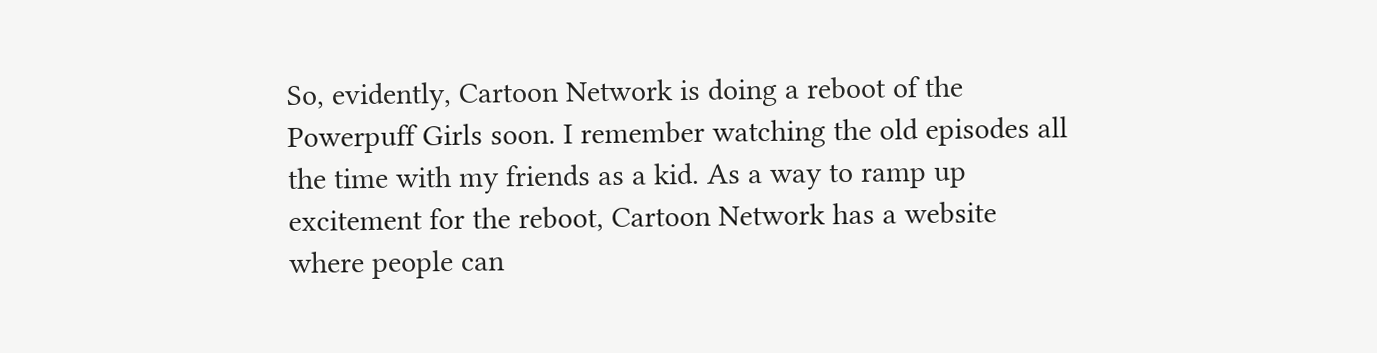So, evidently, Cartoon Network is doing a reboot of the Powerpuff Girls soon. I remember watching the old episodes all the time with my friends as a kid. As a way to ramp up excitement for the reboot, Cartoon Network has a website where people can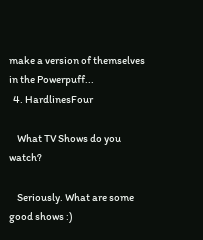make a version of themselves in the Powerpuff...
  4. HardlinesFour

    What TV Shows do you watch?

    Seriously. What are some good shows :)